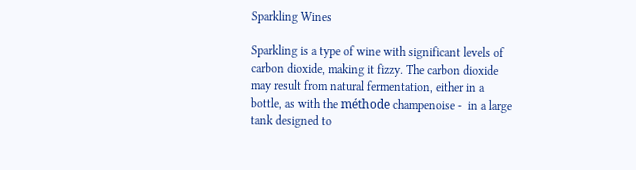Sparkling Wines

Sparkling is a type of wine with significant levels of carbon dioxide, making it fizzy. The carbon dioxide may result from natural fermentation, either in a bottle, as with the méthode champenoise -  in a large tank designed to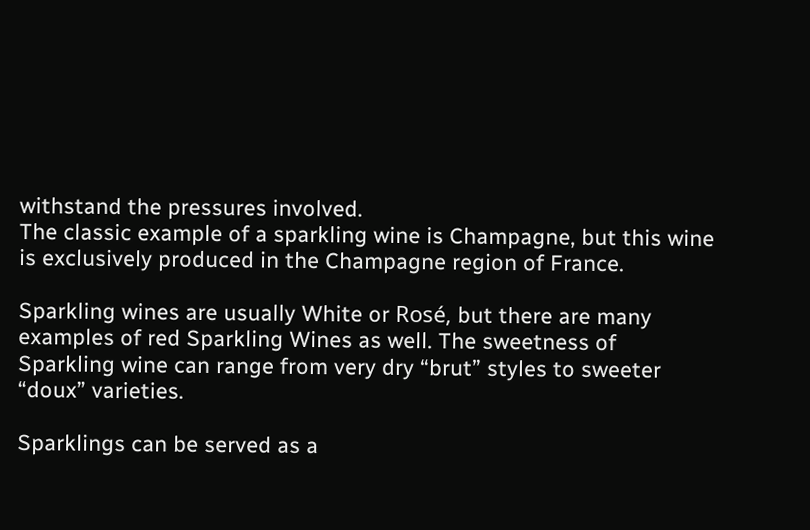withstand the pressures involved.
The classic example of a sparkling wine is Champagne, but this wine is exclusively produced in the Champagne region of France.

Sparkling wines are usually White or Rosé, but there are many examples of red Sparkling Wines as well. The sweetness of Sparkling wine can range from very dry “brut” styles to sweeter “doux” varieties.

Sparklings can be served as a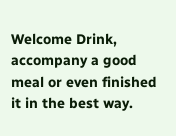Welcome Drink, accompany a good meal or even finished it in the best way.